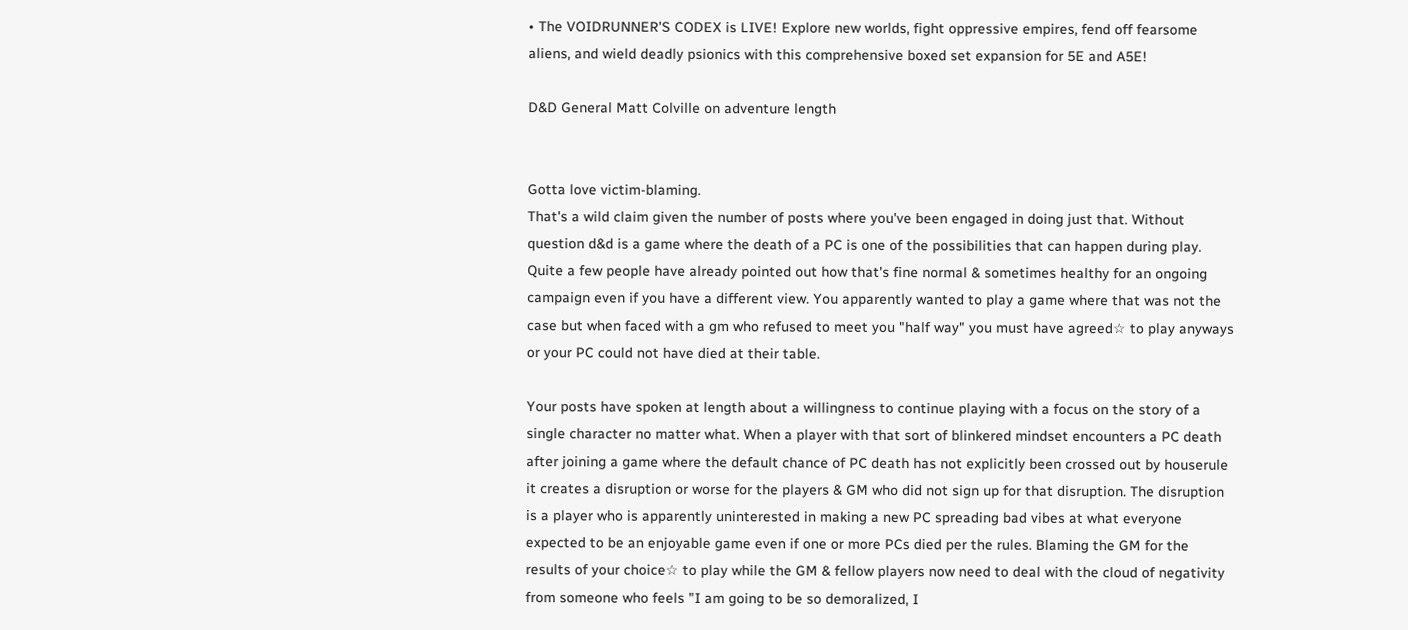• The VOIDRUNNER'S CODEX is LIVE! Explore new worlds, fight oppressive empires, fend off fearsome aliens, and wield deadly psionics with this comprehensive boxed set expansion for 5E and A5E!

D&D General Matt Colville on adventure length


Gotta love victim-blaming.
That's a wild claim given the number of posts where you've been engaged in doing just that. Without question d&d is a game where the death of a PC is one of the possibilities that can happen during play. Quite a few people have already pointed out how that's fine normal & sometimes healthy for an ongoing campaign even if you have a different view. You apparently wanted to play a game where that was not the case but when faced with a gm who refused to meet you "half way" you must have agreed☆ to play anyways or your PC could not have died at their table.

Your posts have spoken at length about a willingness to continue playing with a focus on the story of a single character no matter what. When a player with that sort of blinkered mindset encounters a PC death after joining a game where the default chance of PC death has not explicitly been crossed out by houserule it creates a disruption or worse for the players & GM who did not sign up for that disruption. The disruption is a player who is apparently uninterested in making a new PC spreading bad vibes at what everyone expected to be an enjoyable game even if one or more PCs died per the rules. Blaming the GM for the results of your choice☆ to play while the GM & fellow players now need to deal with the cloud of negativity from someone who feels "I am going to be so demoralized, I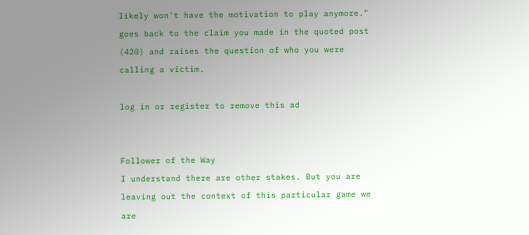likely won't have the motivation to play anymore." goes back to the claim you made in the quoted post (420) and raises the question of who you were calling a victim.

log in or register to remove this ad


Follower of the Way
I understand there are other stakes. But you are leaving out the context of this particular game we are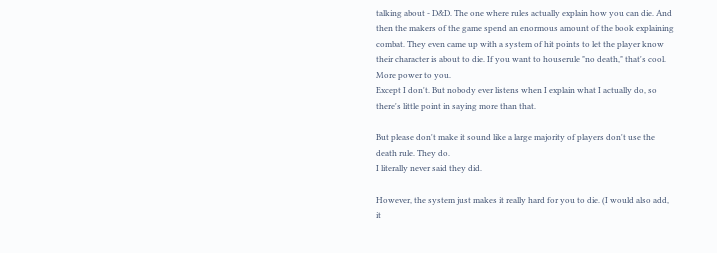talking about - D&D. The one where rules actually explain how you can die. And then the makers of the game spend an enormous amount of the book explaining combat. They even came up with a system of hit points to let the player know their character is about to die. If you want to houserule "no death," that's cool. More power to you.
Except I don't. But nobody ever listens when I explain what I actually do, so there's little point in saying more than that.

But please don't make it sound like a large majority of players don't use the death rule. They do.
I literally never said they did.

However, the system just makes it really hard for you to die. (I would also add, it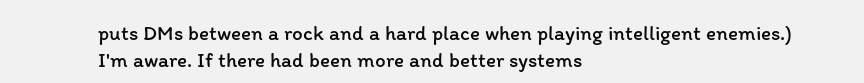puts DMs between a rock and a hard place when playing intelligent enemies.)
I'm aware. If there had been more and better systems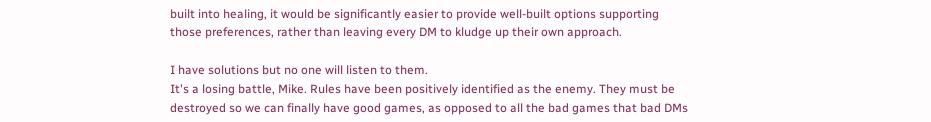built into healing, it would be significantly easier to provide well-built options supporting those preferences, rather than leaving every DM to kludge up their own approach.

I have solutions but no one will listen to them.
It's a losing battle, Mike. Rules have been positively identified as the enemy. They must be destroyed so we can finally have good games, as opposed to all the bad games that bad DMs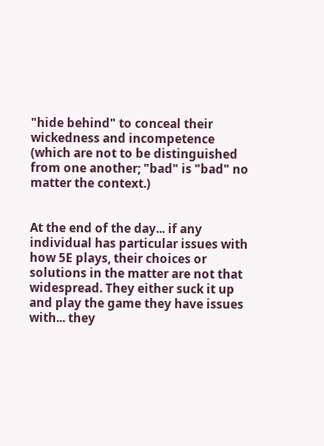"hide behind" to conceal their wickedness and incompetence (which are not to be distinguished from one another; "bad" is "bad" no matter the context.)


At the end of the day... if any individual has particular issues with how 5E plays, their choices or solutions in the matter are not that widespread. They either suck it up and play the game they have issues with... they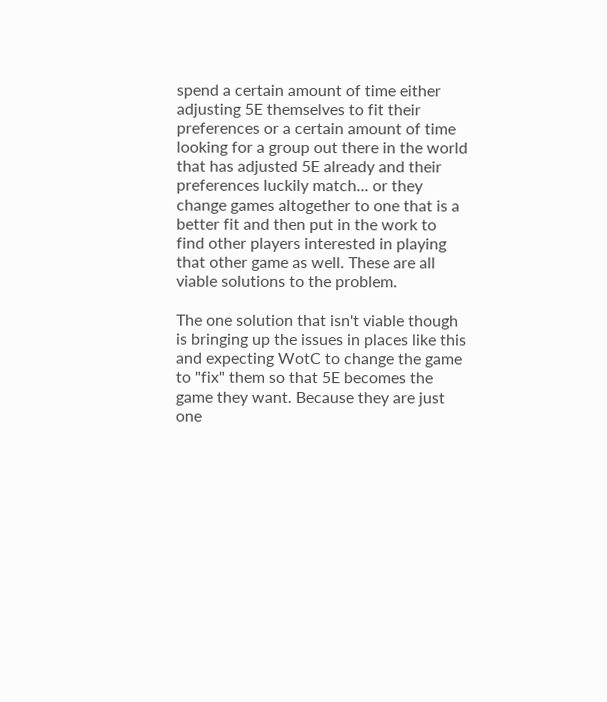spend a certain amount of time either adjusting 5E themselves to fit their preferences or a certain amount of time looking for a group out there in the world that has adjusted 5E already and their preferences luckily match... or they change games altogether to one that is a better fit and then put in the work to find other players interested in playing that other game as well. These are all viable solutions to the problem.

The one solution that isn't viable though is bringing up the issues in places like this and expecting WotC to change the game to "fix" them so that 5E becomes the game they want. Because they are just one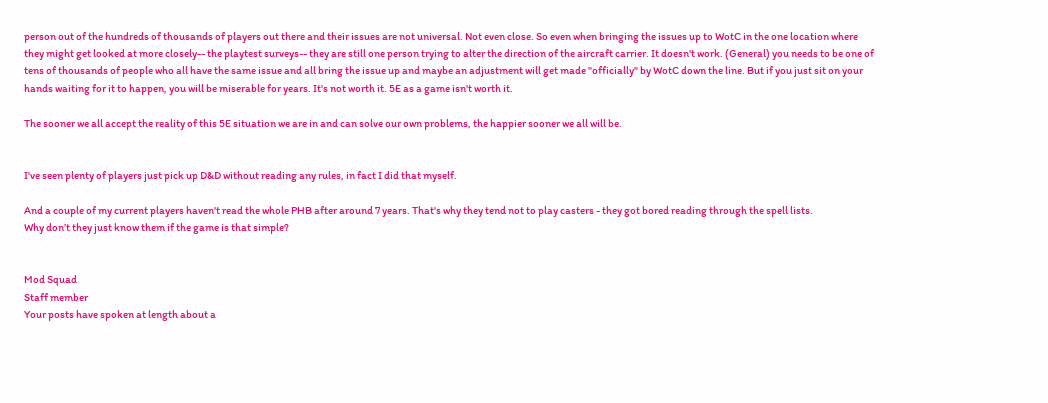person out of the hundreds of thousands of players out there and their issues are not universal. Not even close. So even when bringing the issues up to WotC in the one location where they might get looked at more closely-- the playtest surveys-- they are still one person trying to alter the direction of the aircraft carrier. It doesn't work. (General) you needs to be one of tens of thousands of people who all have the same issue and all bring the issue up and maybe an adjustment will get made "officially" by WotC down the line. But if you just sit on your hands waiting for it to happen, you will be miserable for years. It's not worth it. 5E as a game isn't worth it.

The sooner we all accept the reality of this 5E situation we are in and can solve our own problems, the happier sooner we all will be.


I've seen plenty of players just pick up D&D without reading any rules, in fact I did that myself.

And a couple of my current players haven't read the whole PHB after around 7 years. That's why they tend not to play casters - they got bored reading through the spell lists.
Why don’t they just know them if the game is that simple?


Mod Squad
Staff member
Your posts have spoken at length about a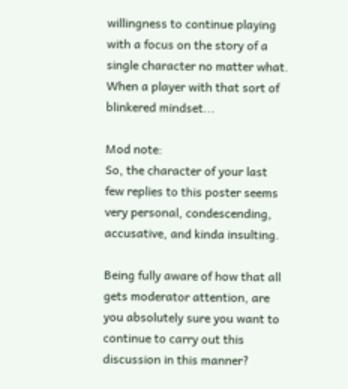willingness to continue playing with a focus on the story of a single character no matter what. When a player with that sort of blinkered mindset...

Mod note:
So, the character of your last few replies to this poster seems very personal, condescending, accusative, and kinda insulting.

Being fully aware of how that all gets moderator attention, are you absolutely sure you want to continue to carry out this discussion in this manner?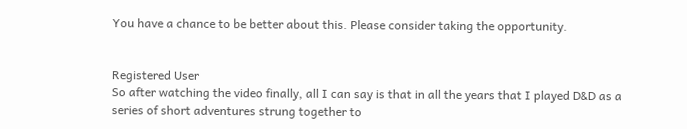You have a chance to be better about this. Please consider taking the opportunity.


Registered User
So after watching the video finally, all I can say is that in all the years that I played D&D as a series of short adventures strung together to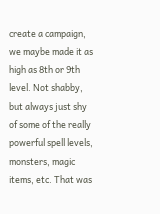create a campaign, we maybe made it as high as 8th or 9th level. Not shabby, but always just shy of some of the really powerful spell levels, monsters, magic items, etc. That was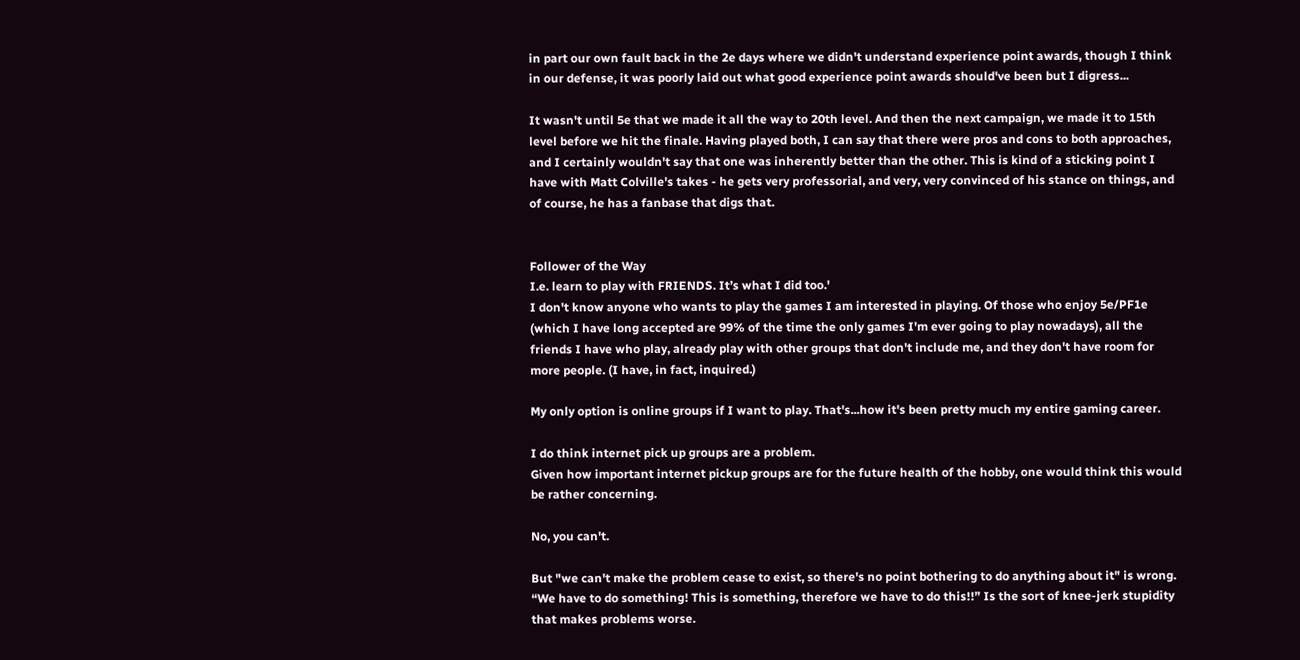in part our own fault back in the 2e days where we didn't understand experience point awards, though I think in our defense, it was poorly laid out what good experience point awards should've been but I digress...

It wasn't until 5e that we made it all the way to 20th level. And then the next campaign, we made it to 15th level before we hit the finale. Having played both, I can say that there were pros and cons to both approaches, and I certainly wouldn't say that one was inherently better than the other. This is kind of a sticking point I have with Matt Colville's takes - he gets very professorial, and very, very convinced of his stance on things, and of course, he has a fanbase that digs that.


Follower of the Way
I.e. learn to play with FRIENDS. It’s what I did too.'
I don't know anyone who wants to play the games I am interested in playing. Of those who enjoy 5e/PF1e (which I have long accepted are 99% of the time the only games I'm ever going to play nowadays), all the friends I have who play, already play with other groups that don't include me, and they don't have room for more people. (I have, in fact, inquired.)

My only option is online groups if I want to play. That's...how it's been pretty much my entire gaming career.

I do think internet pick up groups are a problem.
Given how important internet pickup groups are for the future health of the hobby, one would think this would be rather concerning.

No, you can't.

But "we can't make the problem cease to exist, so there's no point bothering to do anything about it" is wrong.
“We have to do something! This is something, therefore we have to do this!!” Is the sort of knee-jerk stupidity that makes problems worse.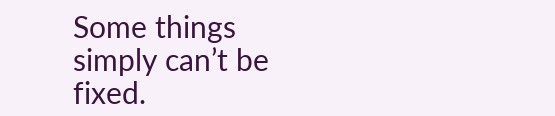Some things simply can’t be fixed.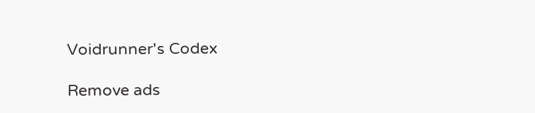Voidrunner's Codex

Remove ads